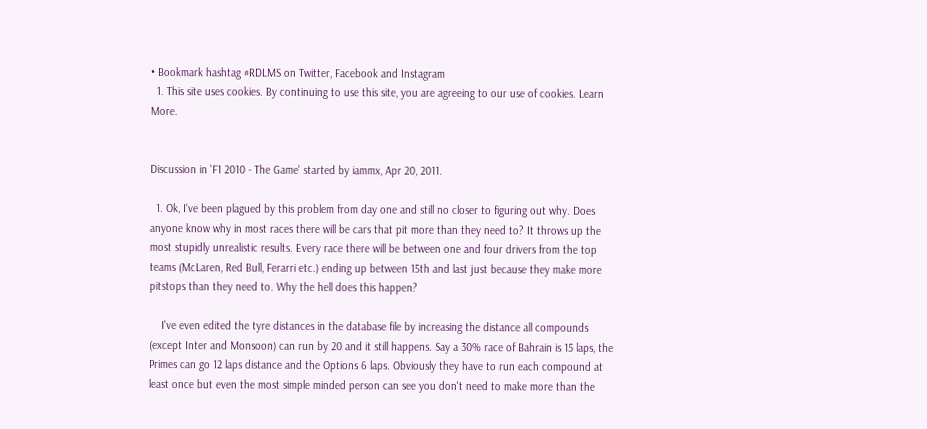• Bookmark hashtag #RDLMS on Twitter, Facebook and Instagram
  1. This site uses cookies. By continuing to use this site, you are agreeing to our use of cookies. Learn More.


Discussion in 'F1 2010 - The Game' started by iammx, Apr 20, 2011.

  1. Ok, I've been plagued by this problem from day one and still no closer to figuring out why. Does anyone know why in most races there will be cars that pit more than they need to? It throws up the most stupidly unrealistic results. Every race there will be between one and four drivers from the top teams (McLaren, Red Bull, Ferarri etc.) ending up between 15th and last just because they make more pitstops than they need to. Why the hell does this happen?

    I've even edited the tyre distances in the database file by increasing the distance all compounds (except Inter and Monsoon) can run by 20 and it still happens. Say a 30% race of Bahrain is 15 laps, the Primes can go 12 laps distance and the Options 6 laps. Obviously they have to run each compound at least once but even the most simple minded person can see you don't need to make more than the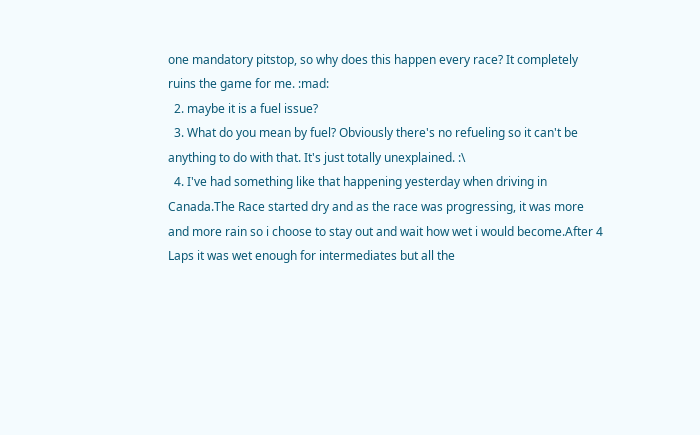one mandatory pitstop, so why does this happen every race? It completely ruins the game for me. :mad:
  2. maybe it is a fuel issue?
  3. What do you mean by fuel? Obviously there's no refueling so it can't be anything to do with that. It's just totally unexplained. :\
  4. I've had something like that happening yesterday when driving in Canada.The Race started dry and as the race was progressing, it was more and more rain so i choose to stay out and wait how wet i would become.After 4 Laps it was wet enough for intermediates but all the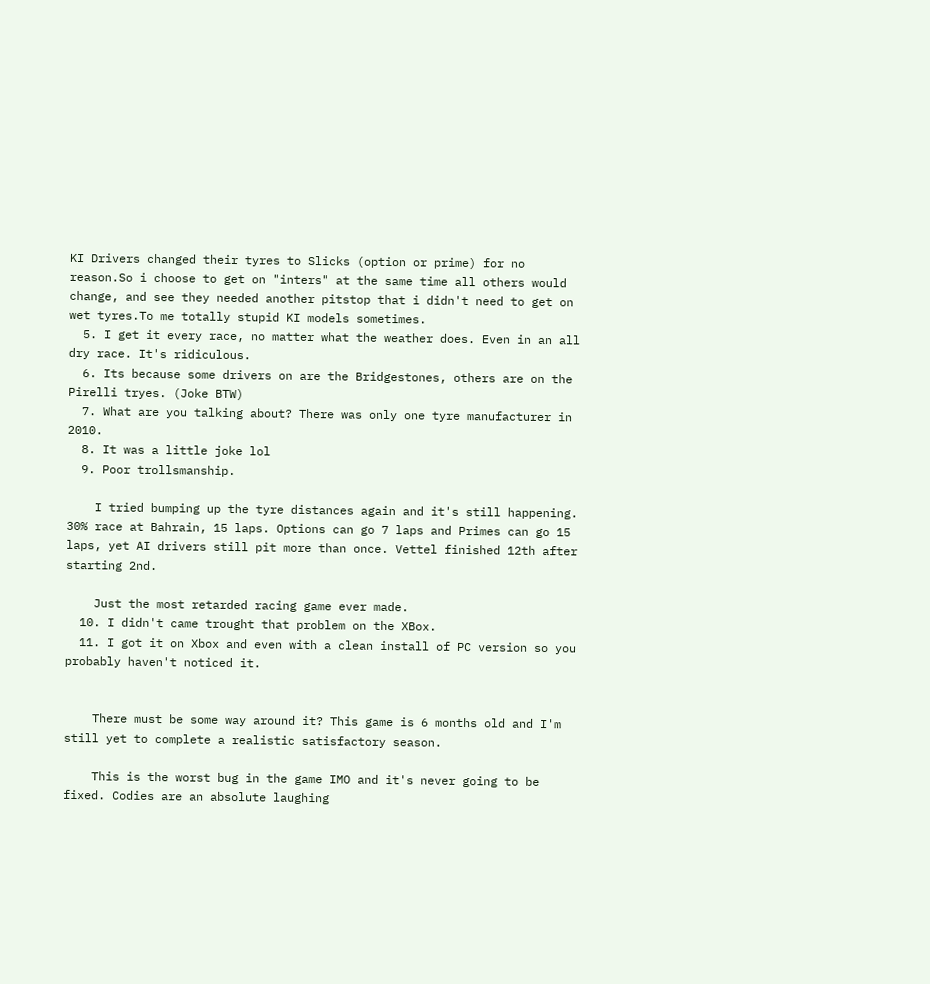KI Drivers changed their tyres to Slicks (option or prime) for no reason.So i choose to get on "inters" at the same time all others would change, and see they needed another pitstop that i didn't need to get on wet tyres.To me totally stupid KI models sometimes.
  5. I get it every race, no matter what the weather does. Even in an all dry race. It's ridiculous.
  6. Its because some drivers on are the Bridgestones, others are on the Pirelli tryes. (Joke BTW)
  7. What are you talking about? There was only one tyre manufacturer in 2010.
  8. It was a little joke lol
  9. Poor trollsmanship.

    I tried bumping up the tyre distances again and it's still happening. 30% race at Bahrain, 15 laps. Options can go 7 laps and Primes can go 15 laps, yet AI drivers still pit more than once. Vettel finished 12th after starting 2nd.

    Just the most retarded racing game ever made.
  10. I didn't came trought that problem on the XBox.
  11. I got it on Xbox and even with a clean install of PC version so you probably haven't noticed it.


    There must be some way around it? This game is 6 months old and I'm still yet to complete a realistic satisfactory season.

    This is the worst bug in the game IMO and it's never going to be fixed. Codies are an absolute laughing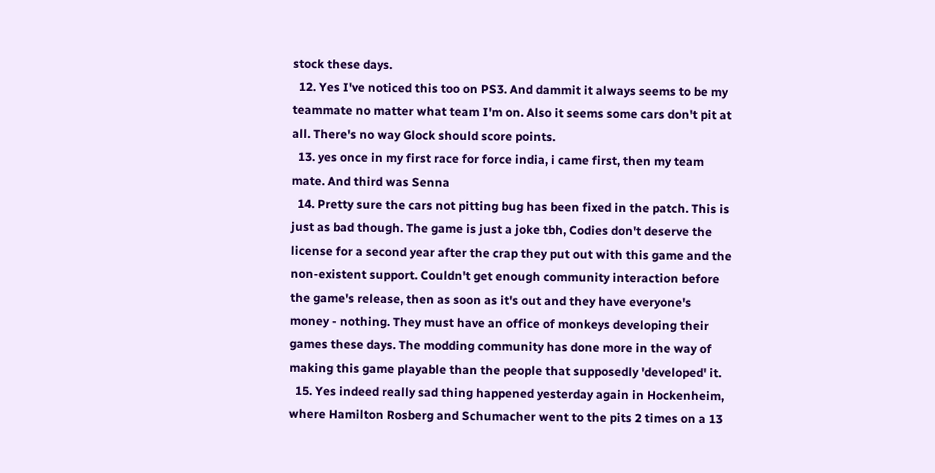stock these days.
  12. Yes I've noticed this too on PS3. And dammit it always seems to be my teammate no matter what team I'm on. Also it seems some cars don't pit at all. There's no way Glock should score points.
  13. yes once in my first race for force india, i came first, then my team mate. And third was Senna
  14. Pretty sure the cars not pitting bug has been fixed in the patch. This is just as bad though. The game is just a joke tbh, Codies don't deserve the license for a second year after the crap they put out with this game and the non-existent support. Couldn't get enough community interaction before the game's release, then as soon as it's out and they have everyone's money - nothing. They must have an office of monkeys developing their games these days. The modding community has done more in the way of making this game playable than the people that supposedly 'developed' it.
  15. Yes indeed really sad thing happened yesterday again in Hockenheim, where Hamilton Rosberg and Schumacher went to the pits 2 times on a 13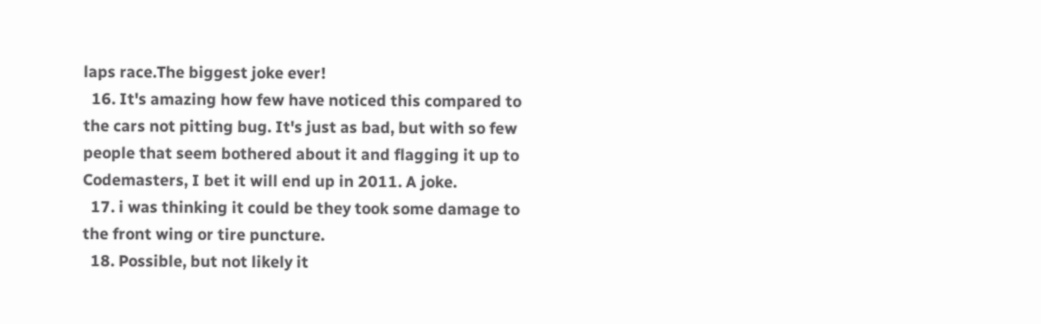laps race.The biggest joke ever!
  16. It's amazing how few have noticed this compared to the cars not pitting bug. It's just as bad, but with so few people that seem bothered about it and flagging it up to Codemasters, I bet it will end up in 2011. A joke.
  17. i was thinking it could be they took some damage to the front wing or tire puncture.
  18. Possible, but not likely it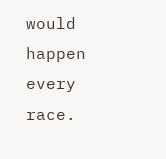would happen every race.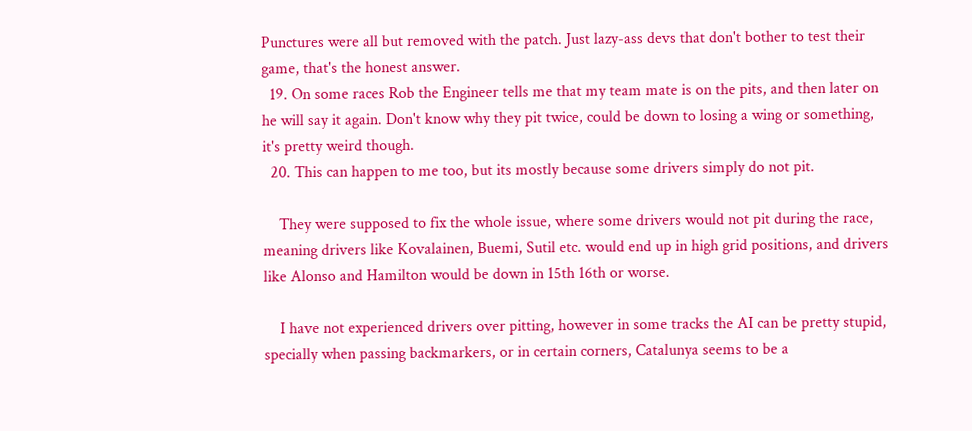Punctures were all but removed with the patch. Just lazy-ass devs that don't bother to test their game, that's the honest answer.
  19. On some races Rob the Engineer tells me that my team mate is on the pits, and then later on he will say it again. Don't know why they pit twice, could be down to losing a wing or something, it's pretty weird though.
  20. This can happen to me too, but its mostly because some drivers simply do not pit.

    They were supposed to fix the whole issue, where some drivers would not pit during the race, meaning drivers like Kovalainen, Buemi, Sutil etc. would end up in high grid positions, and drivers like Alonso and Hamilton would be down in 15th 16th or worse.

    I have not experienced drivers over pitting, however in some tracks the AI can be pretty stupid, specially when passing backmarkers, or in certain corners, Catalunya seems to be a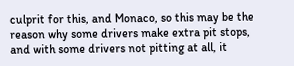culprit for this, and Monaco, so this may be the reason why some drivers make extra pit stops, and with some drivers not pitting at all, it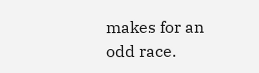makes for an odd race.